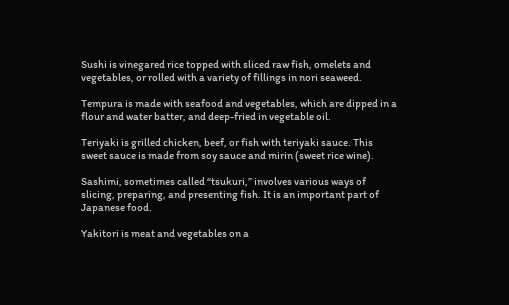Sushi is vinegared rice topped with sliced raw fish, omelets and vegetables, or rolled with a variety of fillings in nori seaweed.

Tempura is made with seafood and vegetables, which are dipped in a flour and water batter, and deep-fried in vegetable oil.

Teriyaki is grilled chicken, beef, or fish with teriyaki sauce. This sweet sauce is made from soy sauce and mirin (sweet rice wine).

Sashimi, sometimes called “tsukuri,” involves various ways of slicing, preparing, and presenting fish. It is an important part of Japanese food.

Yakitori is meat and vegetables on a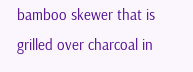bamboo skewer that is grilled over charcoal in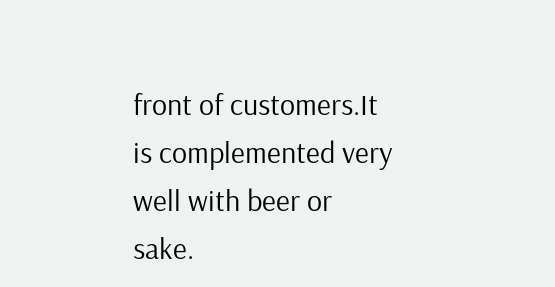front of customers.It is complemented very well with beer or sake.